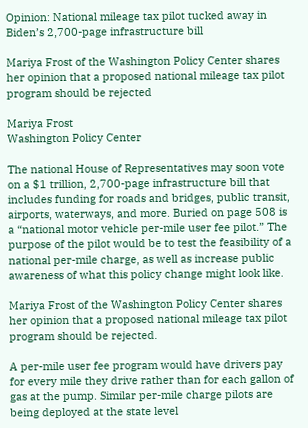Opinion: National mileage tax pilot tucked away in Biden’s 2,700-page infrastructure bill

Mariya Frost of the Washington Policy Center shares her opinion that a proposed national mileage tax pilot program should be rejected

Mariya Frost
Washington Policy Center

The national House of Representatives may soon vote on a $1 trillion, 2,700-page infrastructure bill that includes funding for roads and bridges, public transit, airports, waterways, and more. Buried on page 508 is a “national motor vehicle per-mile user fee pilot.” The purpose of the pilot would be to test the feasibility of a national per-mile charge, as well as increase public awareness of what this policy change might look like.

Mariya Frost of the Washington Policy Center shares her opinion that a proposed national mileage tax pilot program should be rejected.

A per-mile user fee program would have drivers pay for every mile they drive rather than for each gallon of gas at the pump. Similar per-mile charge pilots are being deployed at the state level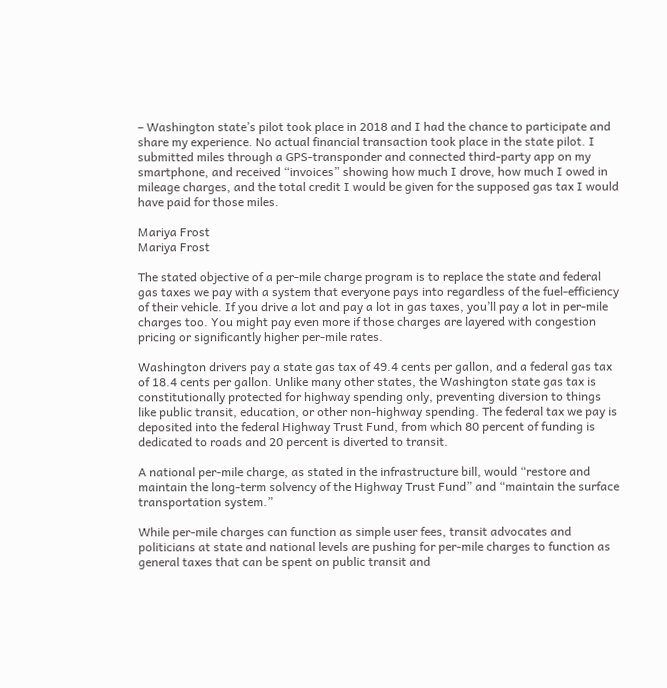– Washington state’s pilot took place in 2018 and I had the chance to participate and share my experience. No actual financial transaction took place in the state pilot. I submitted miles through a GPS-transponder and connected third-party app on my smartphone, and received “invoices” showing how much I drove, how much I owed in mileage charges, and the total credit I would be given for the supposed gas tax I would have paid for those miles.

Mariya Frost
Mariya Frost

The stated objective of a per-mile charge program is to replace the state and federal gas taxes we pay with a system that everyone pays into regardless of the fuel-efficiency of their vehicle. If you drive a lot and pay a lot in gas taxes, you’ll pay a lot in per-mile charges too. You might pay even more if those charges are layered with congestion pricing or significantly higher per-mile rates.

Washington drivers pay a state gas tax of 49.4 cents per gallon, and a federal gas tax of 18.4 cents per gallon. Unlike many other states, the Washington state gas tax is constitutionally protected for highway spending only, preventing diversion to things like public transit, education, or other non-highway spending. The federal tax we pay is deposited into the federal Highway Trust Fund, from which 80 percent of funding is dedicated to roads and 20 percent is diverted to transit.

A national per-mile charge, as stated in the infrastructure bill, would “restore and maintain the long-term solvency of the Highway Trust Fund” and “maintain the surface transportation system.”

While per-mile charges can function as simple user fees, transit advocates and politicians at state and national levels are pushing for per-mile charges to function as general taxes that can be spent on public transit and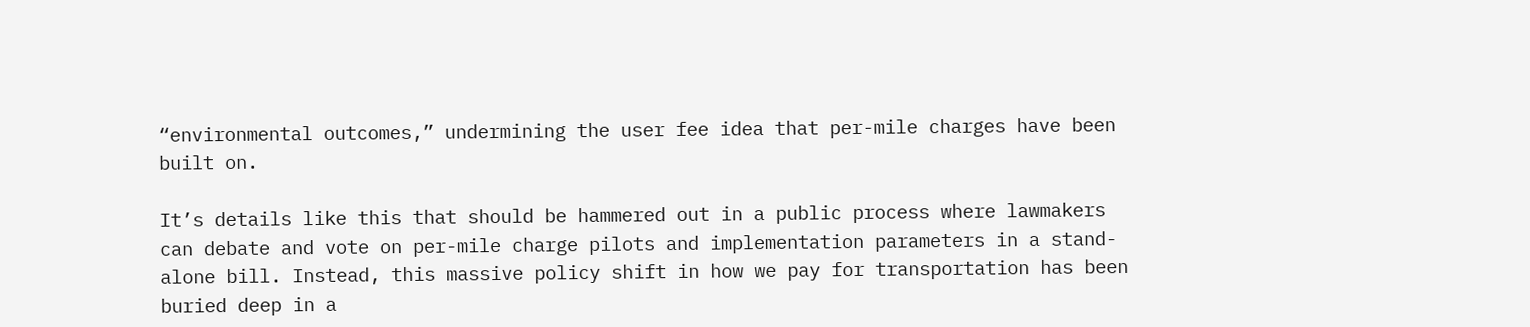“environmental outcomes,” undermining the user fee idea that per-mile charges have been built on.

It’s details like this that should be hammered out in a public process where lawmakers can debate and vote on per-mile charge pilots and implementation parameters in a stand-alone bill. Instead, this massive policy shift in how we pay for transportation has been buried deep in a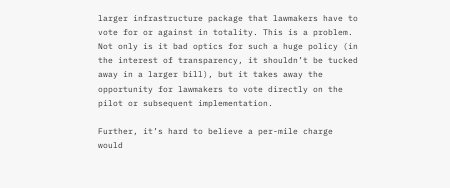larger infrastructure package that lawmakers have to vote for or against in totality. This is a problem. Not only is it bad optics for such a huge policy (in the interest of transparency, it shouldn’t be tucked away in a larger bill), but it takes away the opportunity for lawmakers to vote directly on the pilot or subsequent implementation.

Further, it’s hard to believe a per-mile charge would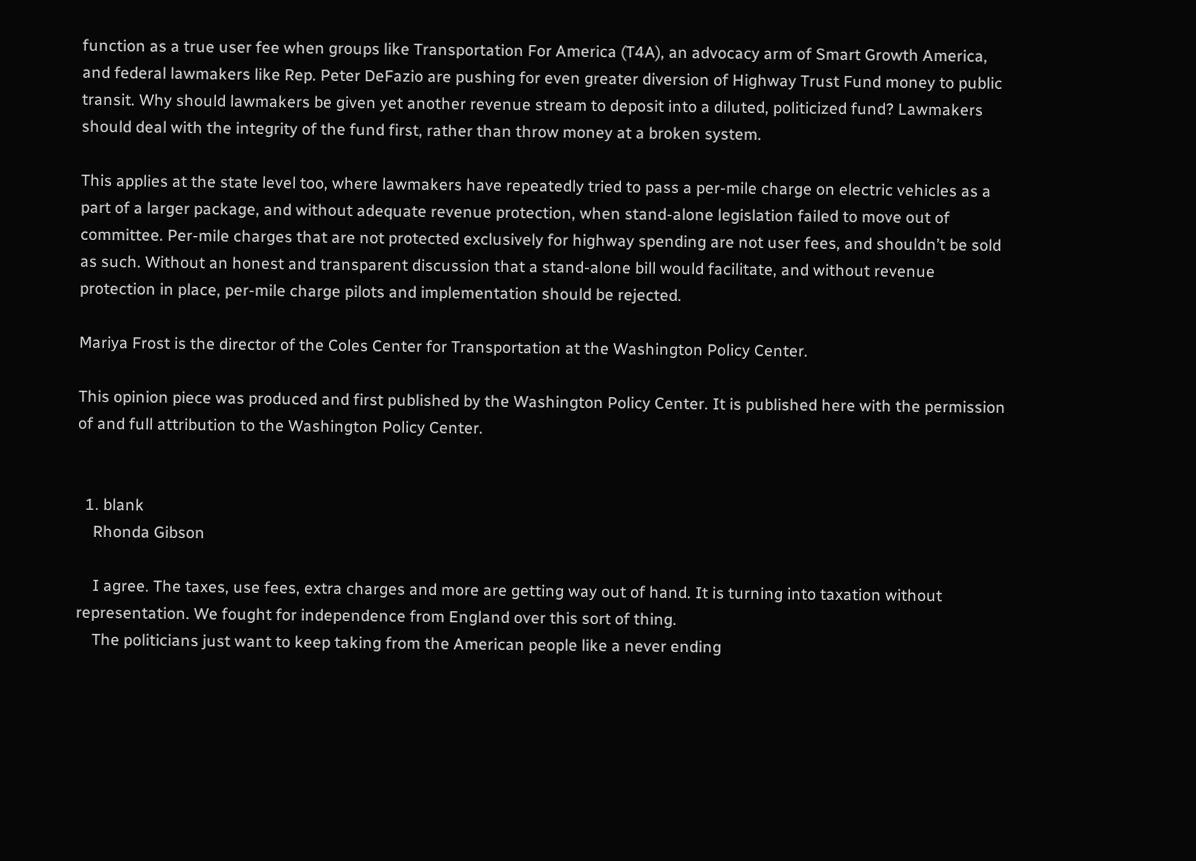function as a true user fee when groups like Transportation For America (T4A), an advocacy arm of Smart Growth America, and federal lawmakers like Rep. Peter DeFazio are pushing for even greater diversion of Highway Trust Fund money to public transit. Why should lawmakers be given yet another revenue stream to deposit into a diluted, politicized fund? Lawmakers should deal with the integrity of the fund first, rather than throw money at a broken system.

This applies at the state level too, where lawmakers have repeatedly tried to pass a per-mile charge on electric vehicles as a part of a larger package, and without adequate revenue protection, when stand-alone legislation failed to move out of committee. Per-mile charges that are not protected exclusively for highway spending are not user fees, and shouldn’t be sold as such. Without an honest and transparent discussion that a stand-alone bill would facilitate, and without revenue protection in place, per-mile charge pilots and implementation should be rejected.

Mariya Frost is the director of the Coles Center for Transportation at the Washington Policy Center.

This opinion piece was produced and first published by the Washington Policy Center. It is published here with the permission of and full attribution to the Washington Policy Center.


  1. blank
    Rhonda Gibson

    I agree. The taxes, use fees, extra charges and more are getting way out of hand. It is turning into taxation without representation. We fought for independence from England over this sort of thing.
    The politicians just want to keep taking from the American people like a never ending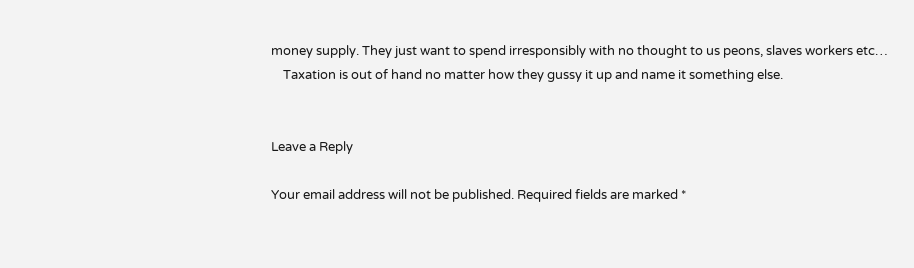money supply. They just want to spend irresponsibly with no thought to us peons, slaves workers etc…
    Taxation is out of hand no matter how they gussy it up and name it something else.


Leave a Reply

Your email address will not be published. Required fields are marked *